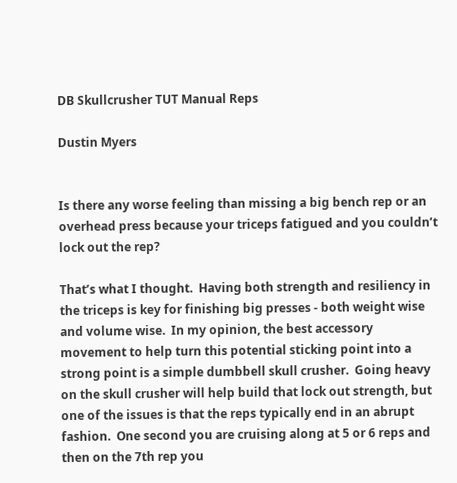DB Skullcrusher TUT Manual Reps

Dustin Myers


Is there any worse feeling than missing a big bench rep or an overhead press because your triceps fatigued and you couldn’t lock out the rep?

That’s what I thought.  Having both strength and resiliency in the triceps is key for finishing big presses - both weight wise and volume wise.  In my opinion, the best accessory movement to help turn this potential sticking point into a strong point is a simple dumbbell skull crusher.  Going heavy on the skull crusher will help build that lock out strength, but one of the issues is that the reps typically end in an abrupt fashion.  One second you are cruising along at 5 or 6 reps and then on the 7th rep you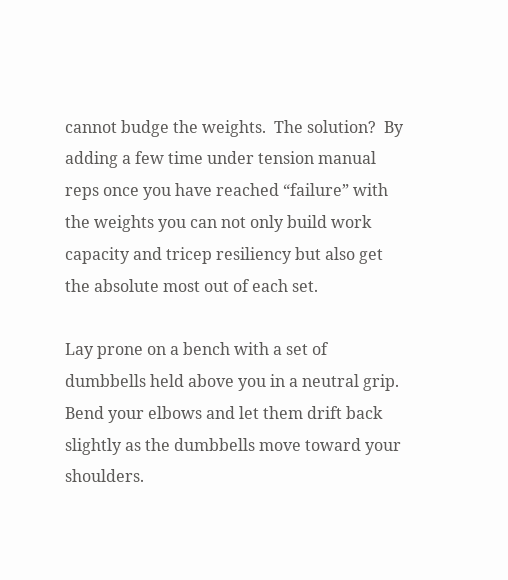cannot budge the weights.  The solution?  By adding a few time under tension manual reps once you have reached “failure” with the weights you can not only build work capacity and tricep resiliency but also get the absolute most out of each set.

Lay prone on a bench with a set of dumbbells held above you in a neutral grip.  Bend your elbows and let them drift back slightly as the dumbbells move toward your shoulders.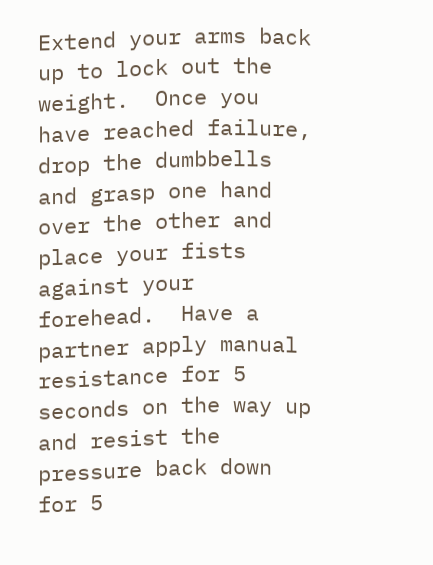Extend your arms back up to lock out the weight.  Once you have reached failure, drop the dumbbells and grasp one hand over the other and place your fists against your forehead.  Have a partner apply manual resistance for 5 seconds on the way up and resist the pressure back down for 5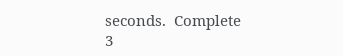seconds.  Complete 3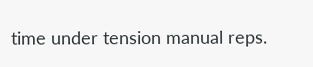time under tension manual reps.